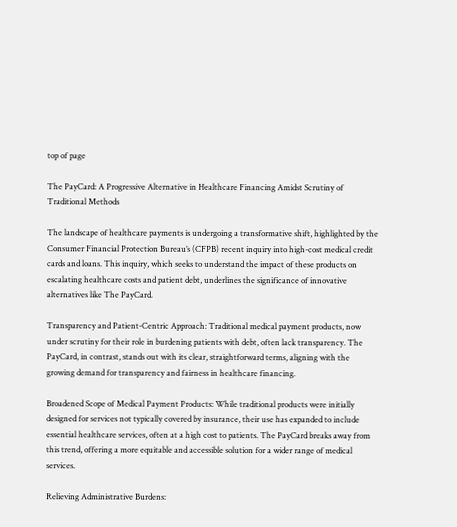top of page

The PayCard: A Progressive Alternative in Healthcare Financing Amidst Scrutiny of Traditional Methods

The landscape of healthcare payments is undergoing a transformative shift, highlighted by the Consumer Financial Protection Bureau’s (CFPB) recent inquiry into high-cost medical credit cards and loans. This inquiry, which seeks to understand the impact of these products on escalating healthcare costs and patient debt, underlines the significance of innovative alternatives like The PayCard.

Transparency and Patient-Centric Approach: Traditional medical payment products, now under scrutiny for their role in burdening patients with debt, often lack transparency. The PayCard, in contrast, stands out with its clear, straightforward terms, aligning with the growing demand for transparency and fairness in healthcare financing.

Broadened Scope of Medical Payment Products: While traditional products were initially designed for services not typically covered by insurance, their use has expanded to include essential healthcare services, often at a high cost to patients. The PayCard breaks away from this trend, offering a more equitable and accessible solution for a wider range of medical services.

Relieving Administrative Burdens: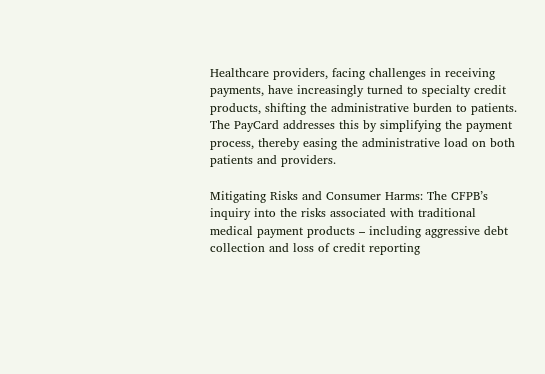Healthcare providers, facing challenges in receiving payments, have increasingly turned to specialty credit products, shifting the administrative burden to patients. The PayCard addresses this by simplifying the payment process, thereby easing the administrative load on both patients and providers.

Mitigating Risks and Consumer Harms: The CFPB’s inquiry into the risks associated with traditional medical payment products – including aggressive debt collection and loss of credit reporting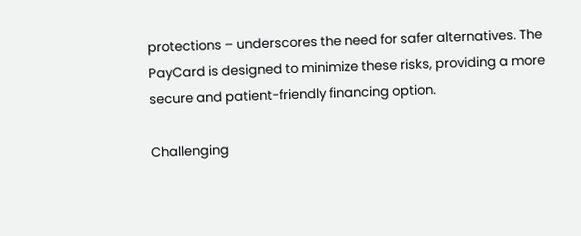protections – underscores the need for safer alternatives. The PayCard is designed to minimize these risks, providing a more secure and patient-friendly financing option.

Challenging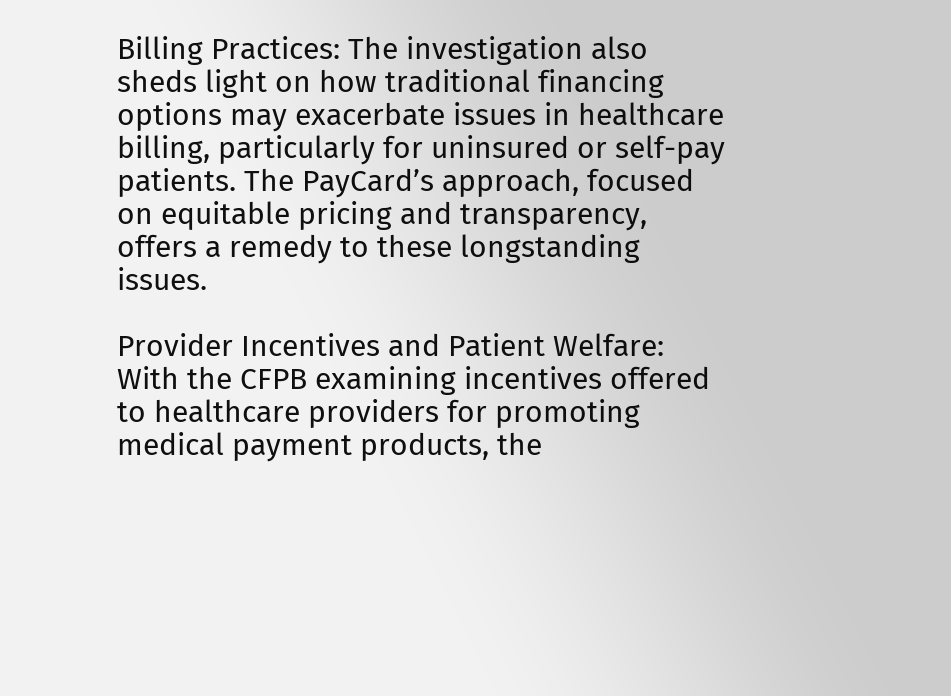Billing Practices: The investigation also sheds light on how traditional financing options may exacerbate issues in healthcare billing, particularly for uninsured or self-pay patients. The PayCard’s approach, focused on equitable pricing and transparency, offers a remedy to these longstanding issues.

Provider Incentives and Patient Welfare: With the CFPB examining incentives offered to healthcare providers for promoting medical payment products, the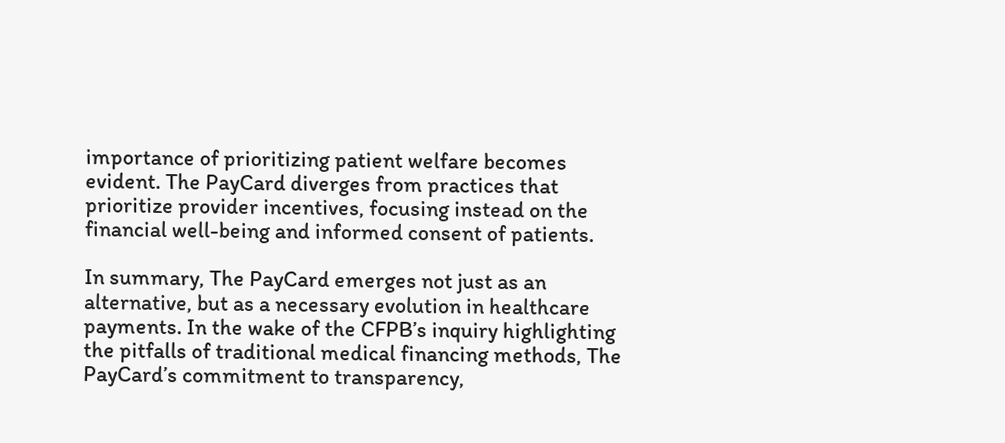importance of prioritizing patient welfare becomes evident. The PayCard diverges from practices that prioritize provider incentives, focusing instead on the financial well-being and informed consent of patients.

In summary, The PayCard emerges not just as an alternative, but as a necessary evolution in healthcare payments. In the wake of the CFPB’s inquiry highlighting the pitfalls of traditional medical financing methods, The PayCard’s commitment to transparency,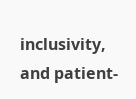inclusivity, and patient-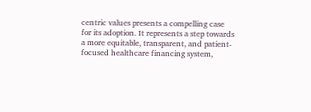centric values presents a compelling case for its adoption. It represents a step towards a more equitable, transparent, and patient-focused healthcare financing system,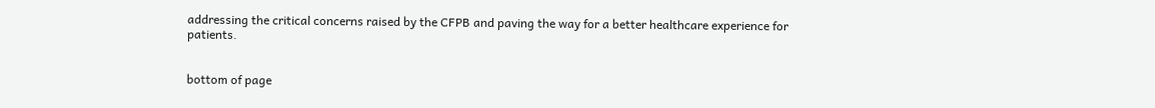addressing the critical concerns raised by the CFPB and paving the way for a better healthcare experience for patients.


bottom of page